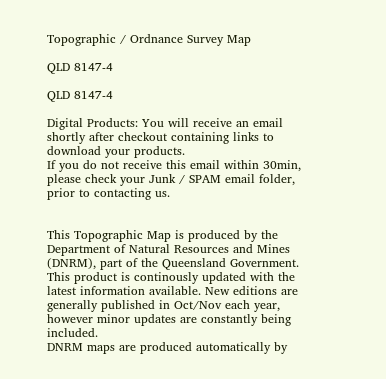Topographic / Ordnance Survey Map

QLD 8147-4

QLD 8147-4

Digital Products: You will receive an email shortly after checkout containing links to download your products.
If you do not receive this email within 30min, please check your Junk / SPAM email folder, prior to contacting us.


This Topographic Map is produced by the Department of Natural Resources and Mines (DNRM), part of the Queensland Government.
This product is continously updated with the latest information available. New editions are generally published in Oct/Nov each year, however minor updates are constantly being included.
DNRM maps are produced automatically by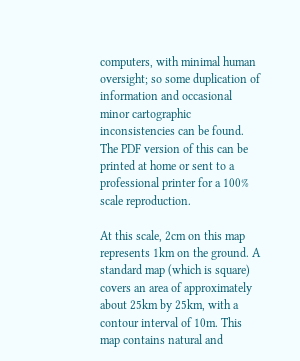computers, with minimal human oversight; so some duplication of information and occasional minor cartographic inconsistencies can be found.
The PDF version of this can be printed at home or sent to a professional printer for a 100% scale reproduction.

At this scale, 2cm on this map represents 1km on the ground. A standard map (which is square) covers an area of approximately about 25km by 25km, with a contour interval of 10m. This map contains natural and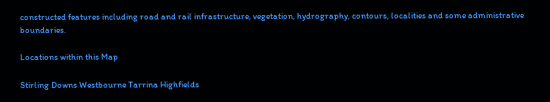constructed features including road and rail infrastructure, vegetation, hydrography, contours, localities and some administrative boundaries.

Locations within this Map

Stirling Downs Westbourne Tarrina Highfields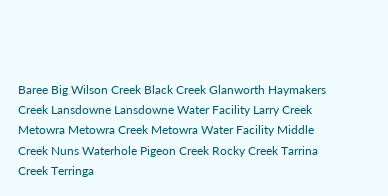Baree Big Wilson Creek Black Creek Glanworth Haymakers Creek Lansdowne Lansdowne Water Facility Larry Creek Metowra Metowra Creek Metowra Water Facility Middle Creek Nuns Waterhole Pigeon Creek Rocky Creek Tarrina Creek Terringa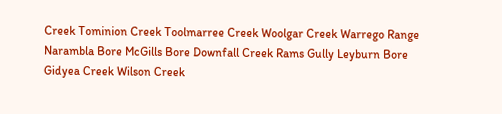Creek Tominion Creek Toolmarree Creek Woolgar Creek Warrego Range Narambla Bore McGills Bore Downfall Creek Rams Gully Leyburn Bore Gidyea Creek Wilson Creek